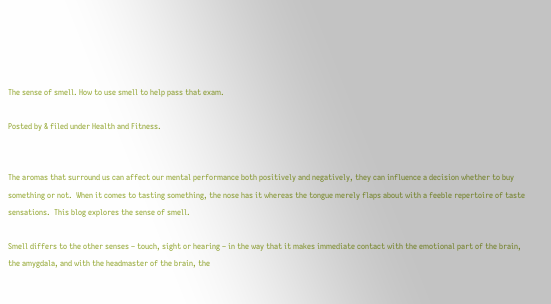The sense of smell. How to use smell to help pass that exam.

Posted by & filed under Health and Fitness.


The aromas that surround us can affect our mental performance both positively and negatively, they can influence a decision whether to buy something or not.  When it comes to tasting something, the nose has it whereas the tongue merely flaps about with a feeble repertoire of taste sensations.  This blog explores the sense of smell.

Smell differs to the other senses – touch, sight or hearing – in the way that it makes immediate contact with the emotional part of the brain, the amygdala, and with the headmaster of the brain, the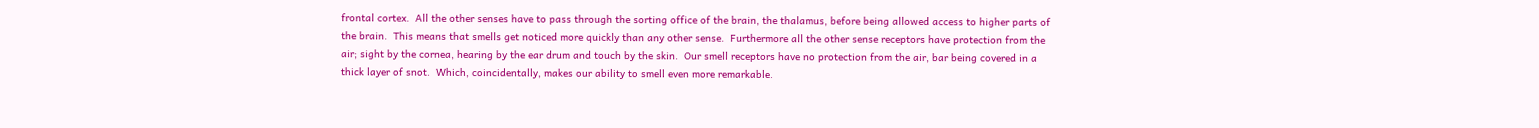frontal cortex.  All the other senses have to pass through the sorting office of the brain, the thalamus, before being allowed access to higher parts of the brain.  This means that smells get noticed more quickly than any other sense.  Furthermore all the other sense receptors have protection from the air; sight by the cornea, hearing by the ear drum and touch by the skin.  Our smell receptors have no protection from the air, bar being covered in a thick layer of snot.  Which, coincidentally, makes our ability to smell even more remarkable.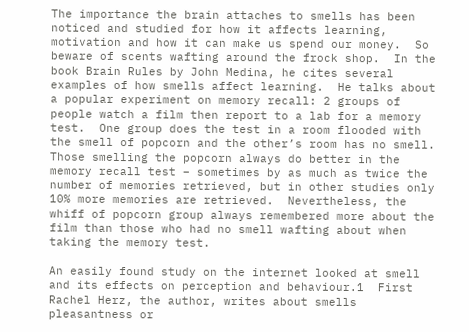The importance the brain attaches to smells has been noticed and studied for how it affects learning, motivation and how it can make us spend our money.  So beware of scents wafting around the frock shop.  In the book Brain Rules by John Medina, he cites several examples of how smells affect learning.  He talks about a popular experiment on memory recall: 2 groups of people watch a film then report to a lab for a memory test.  One group does the test in a room flooded with the smell of popcorn and the other’s room has no smell.  Those smelling the popcorn always do better in the memory recall test – sometimes by as much as twice the number of memories retrieved, but in other studies only 10% more memories are retrieved.  Nevertheless, the whiff of popcorn group always remembered more about the film than those who had no smell wafting about when taking the memory test.

An easily found study on the internet looked at smell and its effects on perception and behaviour.1  First Rachel Herz, the author, writes about smells pleasantness or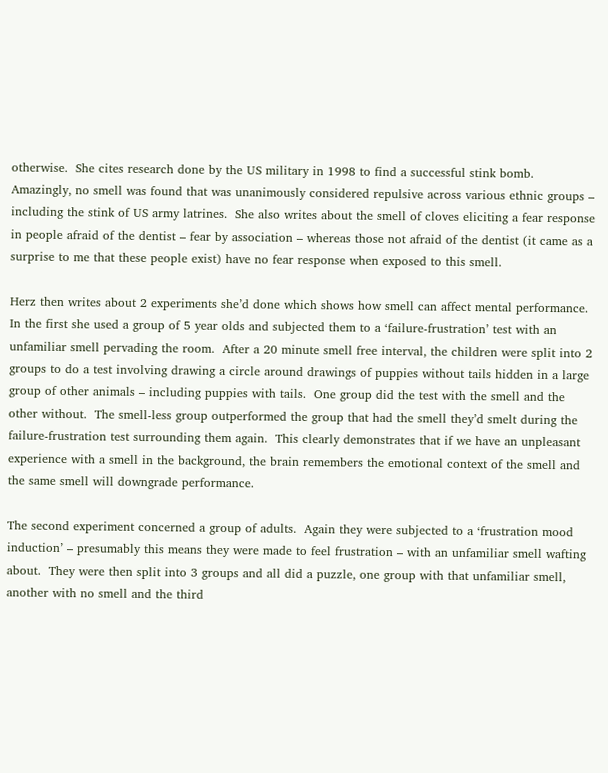otherwise.  She cites research done by the US military in 1998 to find a successful stink bomb.  Amazingly, no smell was found that was unanimously considered repulsive across various ethnic groups – including the stink of US army latrines.  She also writes about the smell of cloves eliciting a fear response in people afraid of the dentist – fear by association – whereas those not afraid of the dentist (it came as a surprise to me that these people exist) have no fear response when exposed to this smell.

Herz then writes about 2 experiments she’d done which shows how smell can affect mental performance.  In the first she used a group of 5 year olds and subjected them to a ‘failure-frustration’ test with an unfamiliar smell pervading the room.  After a 20 minute smell free interval, the children were split into 2 groups to do a test involving drawing a circle around drawings of puppies without tails hidden in a large group of other animals – including puppies with tails.  One group did the test with the smell and the other without.  The smell-less group outperformed the group that had the smell they’d smelt during the failure-frustration test surrounding them again.  This clearly demonstrates that if we have an unpleasant experience with a smell in the background, the brain remembers the emotional context of the smell and the same smell will downgrade performance.

The second experiment concerned a group of adults.  Again they were subjected to a ‘frustration mood induction’ – presumably this means they were made to feel frustration – with an unfamiliar smell wafting about.  They were then split into 3 groups and all did a puzzle, one group with that unfamiliar smell, another with no smell and the third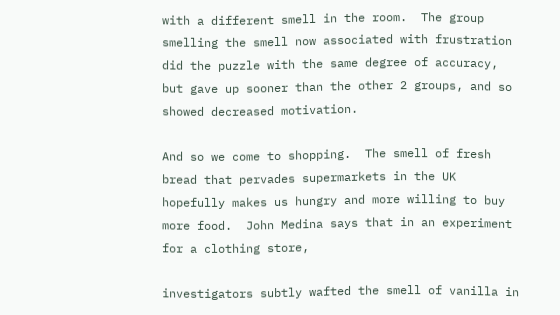with a different smell in the room.  The group smelling the smell now associated with frustration did the puzzle with the same degree of accuracy, but gave up sooner than the other 2 groups, and so showed decreased motivation.

And so we come to shopping.  The smell of fresh bread that pervades supermarkets in the UK hopefully makes us hungry and more willing to buy more food.  John Medina says that in an experiment for a clothing store,

investigators subtly wafted the smell of vanilla in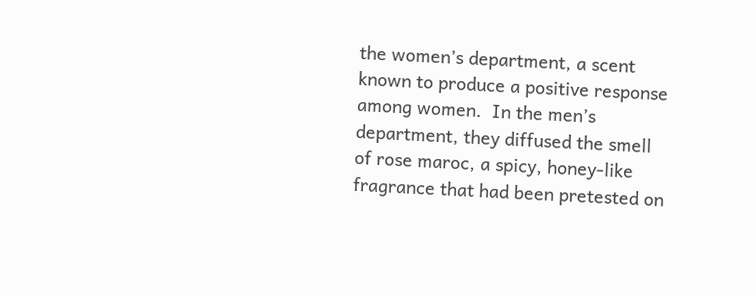the women’s department, a scent known to produce a positive response among women.  In the men’s department, they diffused the smell of rose maroc, a spicy, honey-like fragrance that had been pretested on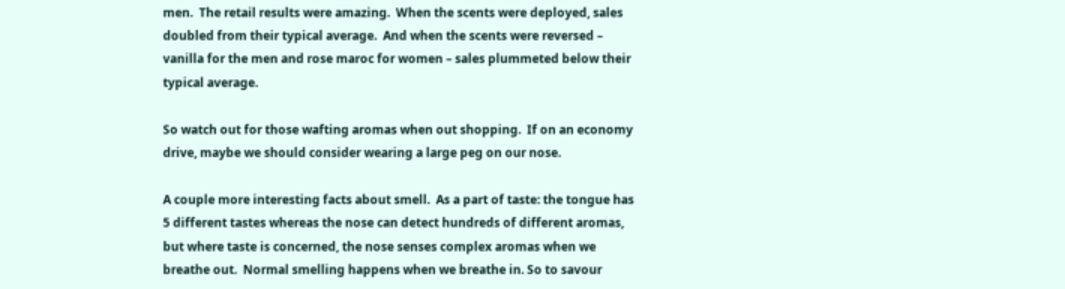men.  The retail results were amazing.  When the scents were deployed, sales doubled from their typical average.  And when the scents were reversed – vanilla for the men and rose maroc for women – sales plummeted below their typical average.

So watch out for those wafting aromas when out shopping.  If on an economy drive, maybe we should consider wearing a large peg on our nose.

A couple more interesting facts about smell.  As a part of taste: the tongue has 5 different tastes whereas the nose can detect hundreds of different aromas, but where taste is concerned, the nose senses complex aromas when we breathe out.  Normal smelling happens when we breathe in. So to savour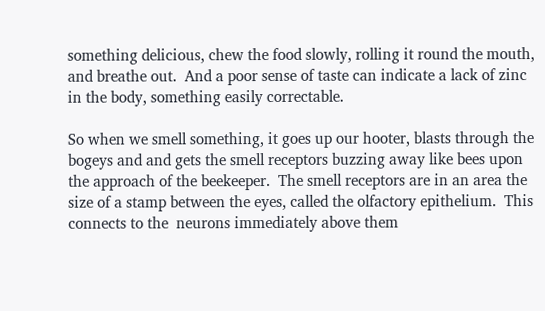something delicious, chew the food slowly, rolling it round the mouth, and breathe out.  And a poor sense of taste can indicate a lack of zinc in the body, something easily correctable.

So when we smell something, it goes up our hooter, blasts through the bogeys and and gets the smell receptors buzzing away like bees upon the approach of the beekeeper.  The smell receptors are in an area the size of a stamp between the eyes, called the olfactory epithelium.  This connects to the  neurons immediately above them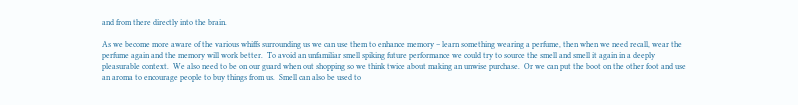and from there directly into the brain.

As we become more aware of the various whiffs surrounding us we can use them to enhance memory – learn something wearing a perfume, then when we need recall, wear the perfume again and the memory will work better.  To avoid an unfamiliar smell spiking future performance we could try to source the smell and smell it again in a deeply pleasurable context.  We also need to be on our guard when out shopping so we think twice about making an unwise purchase.  Or we can put the boot on the other foot and use an aroma to encourage people to buy things from us.  Smell can also be used to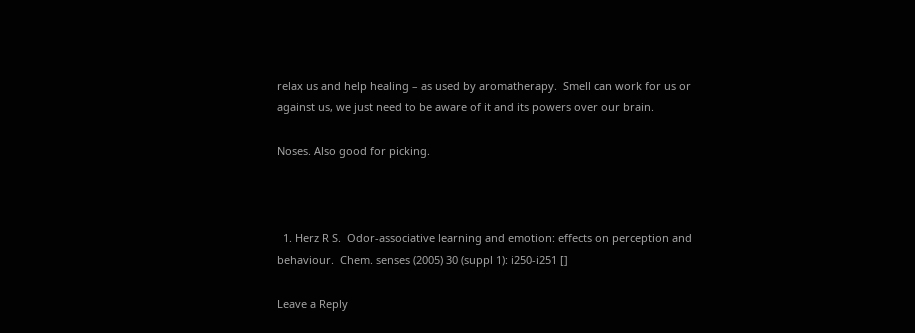relax us and help healing – as used by aromatherapy.  Smell can work for us or against us, we just need to be aware of it and its powers over our brain.

Noses. Also good for picking.



  1. Herz R S.  Odor-associative learning and emotion: effects on perception and behaviour.  Chem. senses (2005) 30 (suppl 1): i250-i251 []

Leave a Reply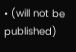• (will not be published)